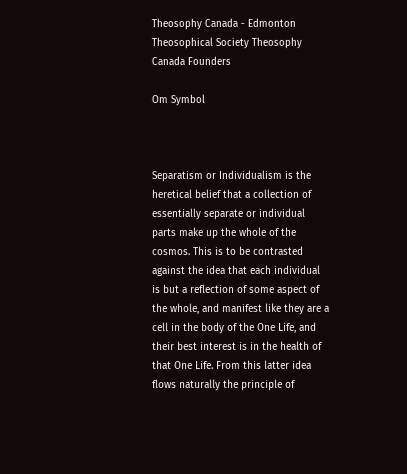Theosophy Canada - Edmonton Theosophical Society Theosophy Canada Founders

Om Symbol



Separatism or Individualism is the heretical belief that a collection of essentially separate or individual parts make up the whole of the cosmos. This is to be contrasted against the idea that each individual is but a reflection of some aspect of the whole, and manifest like they are a cell in the body of the One Life, and their best interest is in the health of that One Life. From this latter idea flows naturally the principle of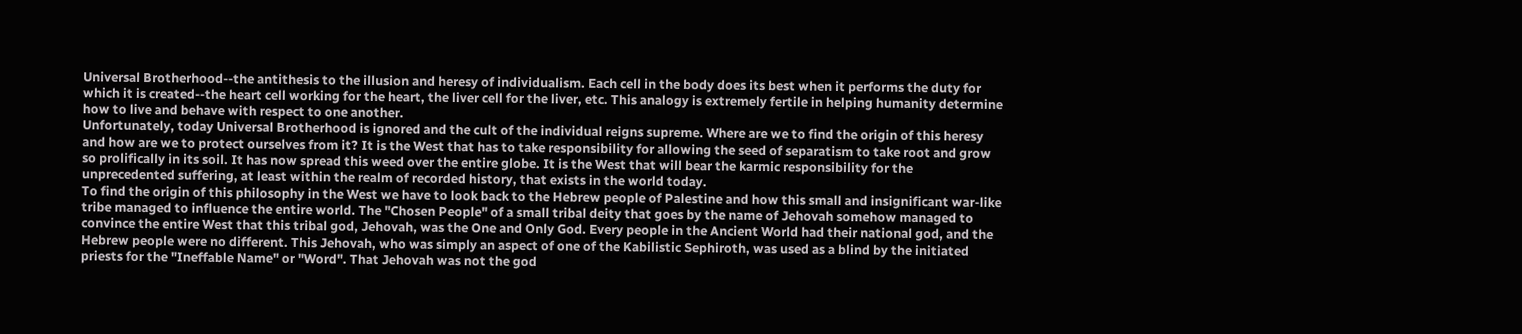Universal Brotherhood--the antithesis to the illusion and heresy of individualism. Each cell in the body does its best when it performs the duty for which it is created--the heart cell working for the heart, the liver cell for the liver, etc. This analogy is extremely fertile in helping humanity determine how to live and behave with respect to one another.
Unfortunately, today Universal Brotherhood is ignored and the cult of the individual reigns supreme. Where are we to find the origin of this heresy and how are we to protect ourselves from it? It is the West that has to take responsibility for allowing the seed of separatism to take root and grow so prolifically in its soil. It has now spread this weed over the entire globe. It is the West that will bear the karmic responsibility for the unprecedented suffering, at least within the realm of recorded history, that exists in the world today.
To find the origin of this philosophy in the West we have to look back to the Hebrew people of Palestine and how this small and insignificant war-like tribe managed to influence the entire world. The "Chosen People" of a small tribal deity that goes by the name of Jehovah somehow managed to convince the entire West that this tribal god, Jehovah, was the One and Only God. Every people in the Ancient World had their national god, and the Hebrew people were no different. This Jehovah, who was simply an aspect of one of the Kabilistic Sephiroth, was used as a blind by the initiated priests for the "Ineffable Name" or "Word". That Jehovah was not the god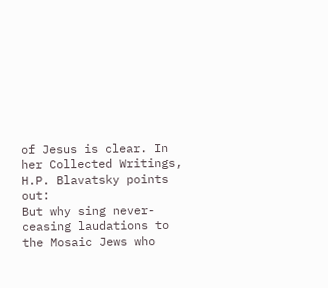of Jesus is clear. In her Collected Writings, H.P. Blavatsky points out:
But why sing never-ceasing laudations to the Mosaic Jews who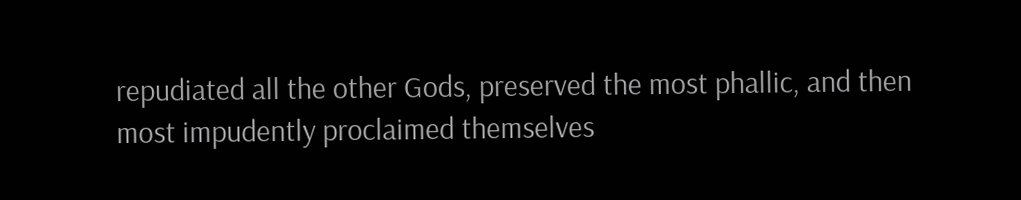repudiated all the other Gods, preserved the most phallic, and then most impudently proclaimed themselves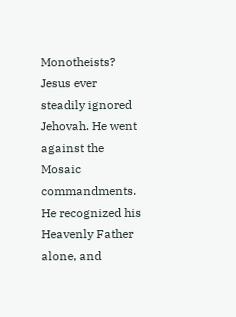Monotheists? Jesus ever steadily ignored Jehovah. He went against the Mosaic commandments. He recognized his Heavenly Father alone, and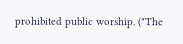prohibited public worship. ("The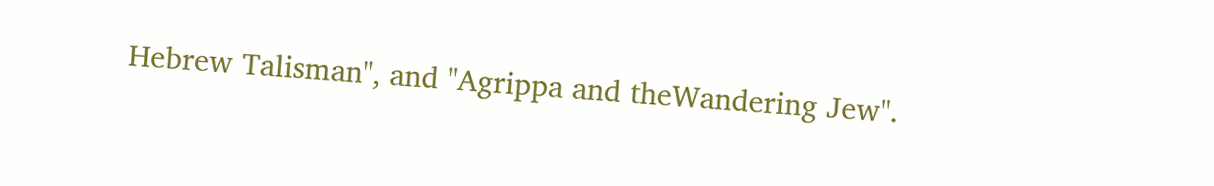Hebrew Talisman", and "Agrippa and theWandering Jew".